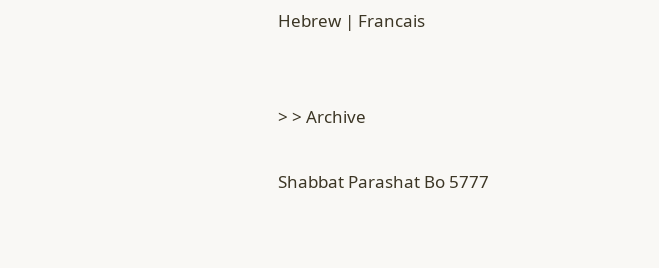Hebrew | Francais


> > Archive

Shabbat Parashat Bo 5777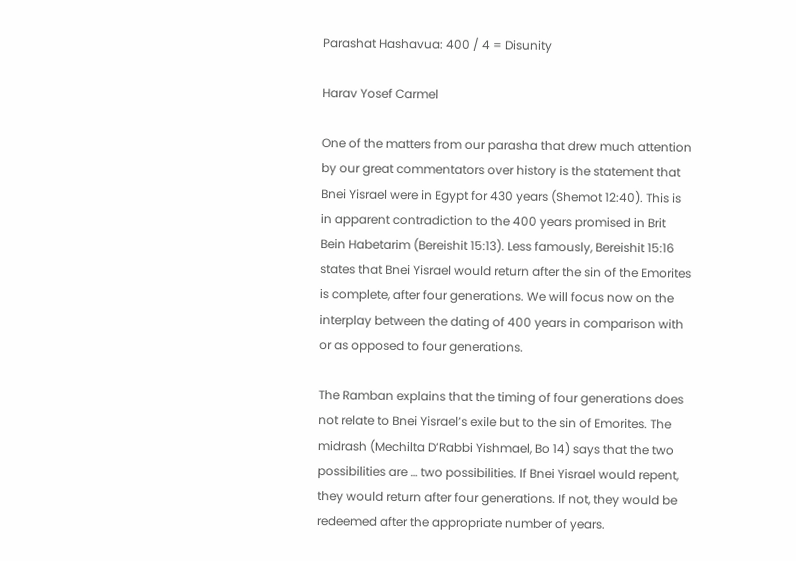Parashat Hashavua: 400 / 4 = Disunity

Harav Yosef Carmel

One of the matters from our parasha that drew much attention by our great commentators over history is the statement that Bnei Yisrael were in Egypt for 430 years (Shemot 12:40). This is in apparent contradiction to the 400 years promised in Brit Bein Habetarim (Bereishit 15:13). Less famously, Bereishit 15:16 states that Bnei Yisrael would return after the sin of the Emorites is complete, after four generations. We will focus now on the interplay between the dating of 400 years in comparison with or as opposed to four generations.

The Ramban explains that the timing of four generations does not relate to Bnei Yisrael’s exile but to the sin of Emorites. The midrash (Mechilta D’Rabbi Yishmael, Bo 14) says that the two possibilities are … two possibilities. If Bnei Yisrael would repent, they would return after four generations. If not, they would be redeemed after the appropriate number of years.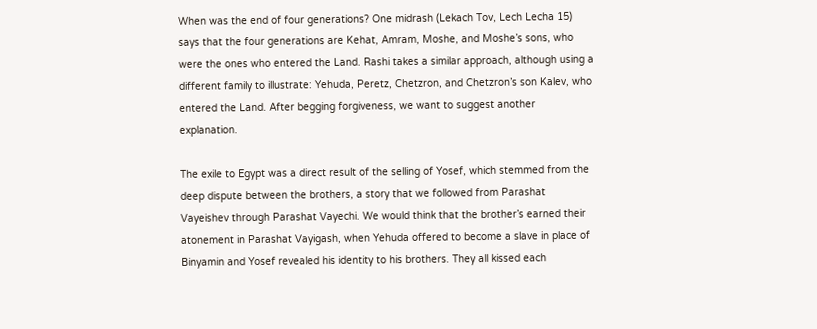When was the end of four generations? One midrash (Lekach Tov, Lech Lecha 15) says that the four generations are Kehat, Amram, Moshe, and Moshe’s sons, who were the ones who entered the Land. Rashi takes a similar approach, although using a different family to illustrate: Yehuda, Peretz, Chetzron, and Chetzron’s son Kalev, who entered the Land. After begging forgiveness, we want to suggest another explanation.

The exile to Egypt was a direct result of the selling of Yosef, which stemmed from the deep dispute between the brothers, a story that we followed from Parashat Vayeishev through Parashat Vayechi. We would think that the brother’s earned their atonement in Parashat Vayigash, when Yehuda offered to become a slave in place of Binyamin and Yosef revealed his identity to his brothers. They all kissed each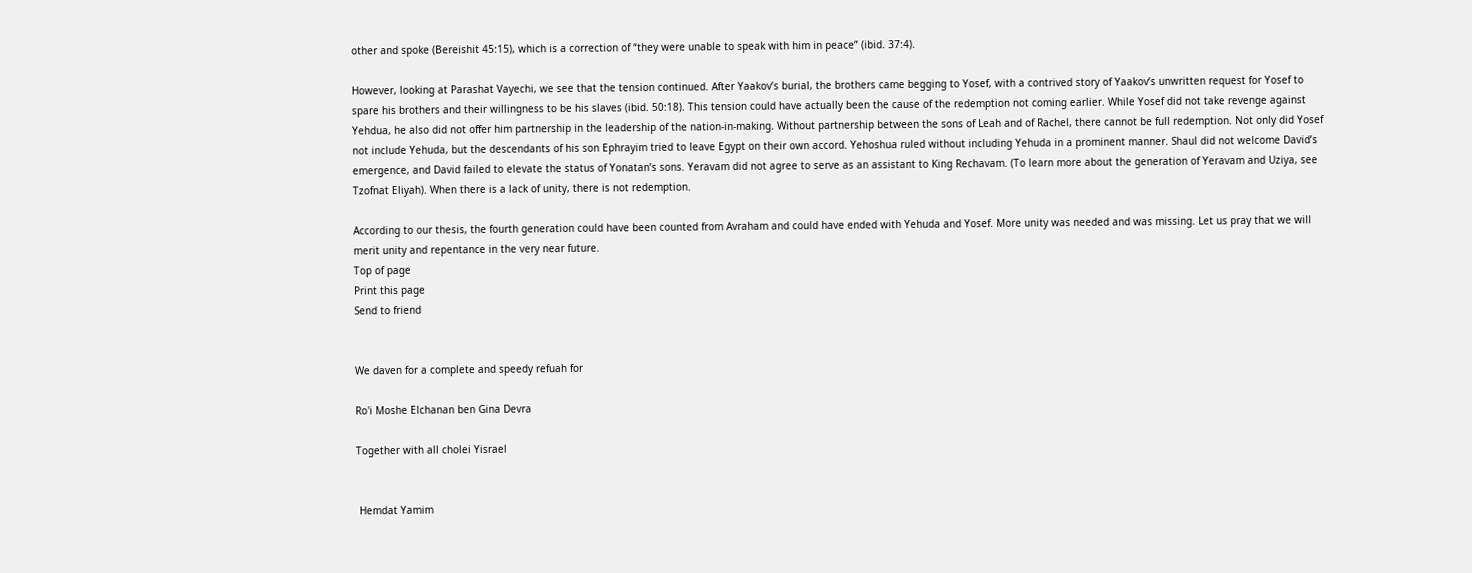other and spoke (Bereishit 45:15), which is a correction of “they were unable to speak with him in peace” (ibid. 37:4).

However, looking at Parashat Vayechi, we see that the tension continued. After Yaakov’s burial, the brothers came begging to Yosef, with a contrived story of Yaakov’s unwritten request for Yosef to spare his brothers and their willingness to be his slaves (ibid. 50:18). This tension could have actually been the cause of the redemption not coming earlier. While Yosef did not take revenge against Yehdua, he also did not offer him partnership in the leadership of the nation-in-making. Without partnership between the sons of Leah and of Rachel, there cannot be full redemption. Not only did Yosef not include Yehuda, but the descendants of his son Ephrayim tried to leave Egypt on their own accord. Yehoshua ruled without including Yehuda in a prominent manner. Shaul did not welcome David’s emergence, and David failed to elevate the status of Yonatan’s sons. Yeravam did not agree to serve as an assistant to King Rechavam. (To learn more about the generation of Yeravam and Uziya, see Tzofnat Eliyah). When there is a lack of unity, there is not redemption.

According to our thesis, the fourth generation could have been counted from Avraham and could have ended with Yehuda and Yosef. More unity was needed and was missing. Let us pray that we will merit unity and repentance in the very near future.
Top of page
Print this page
Send to friend


We daven for a complete and speedy refuah for

Ro'i Moshe Elchanan ben Gina Devra

Together with all cholei Yisrael


 Hemdat Yamim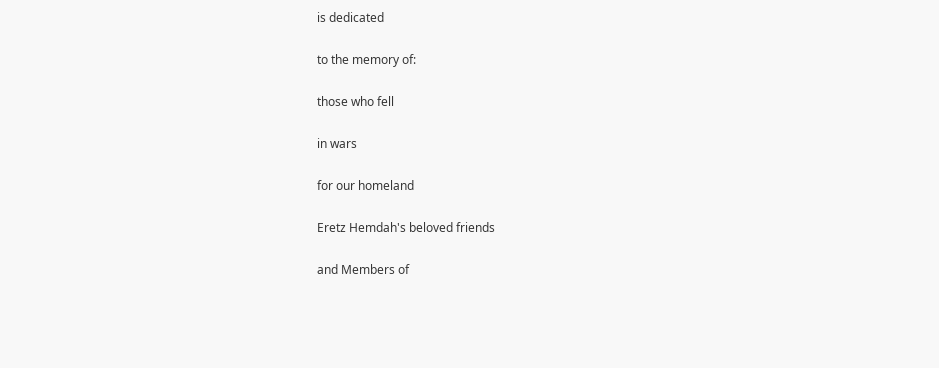is dedicated

to the memory of:

those who fell

in wars

for our homeland

Eretz Hemdah's beloved friends

and Members of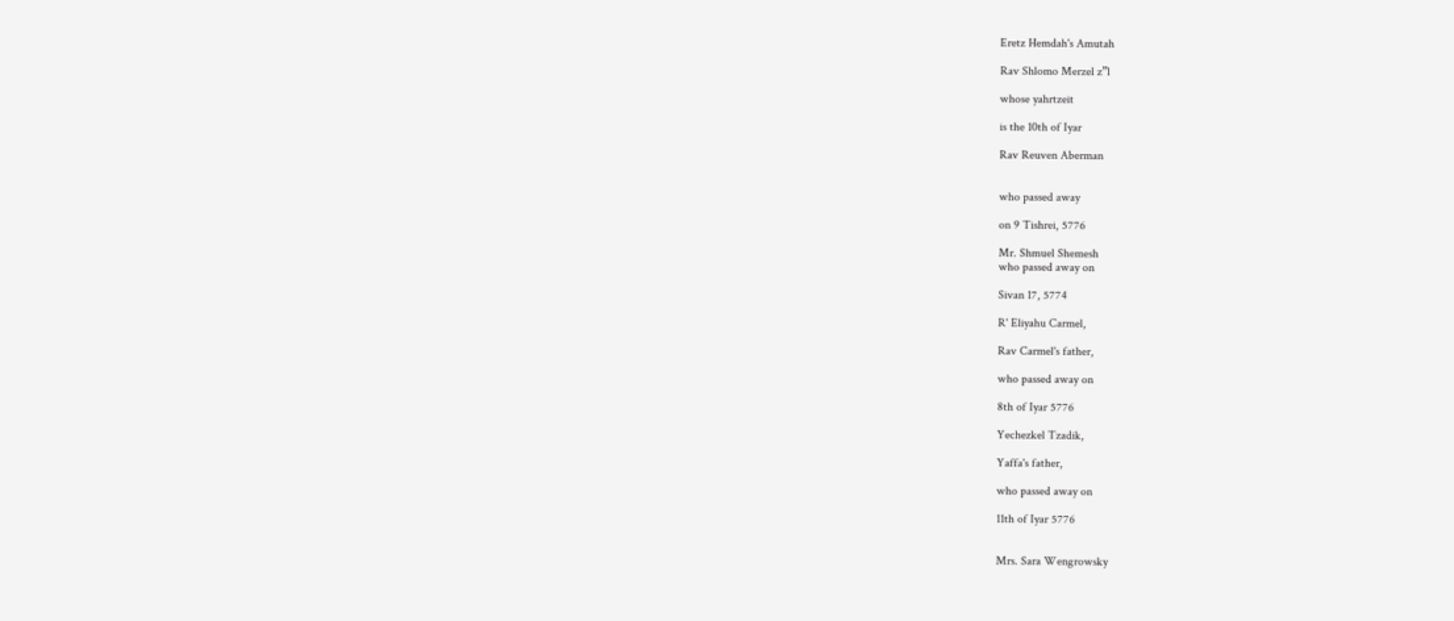Eretz Hemdah's Amutah

Rav Shlomo Merzel z”l

whose yahrtzeit

is the 10th of Iyar

Rav Reuven Aberman


who passed away

on 9 Tishrei, 5776

Mr. Shmuel Shemesh
who passed away on

Sivan 17, 5774

R' Eliyahu Carmel,

Rav Carmel's father,

who passed away on

8th of Iyar 5776

Yechezkel Tzadik,

Yaffa's father,

who passed away on

11th of Iyar 5776


Mrs. Sara Wengrowsky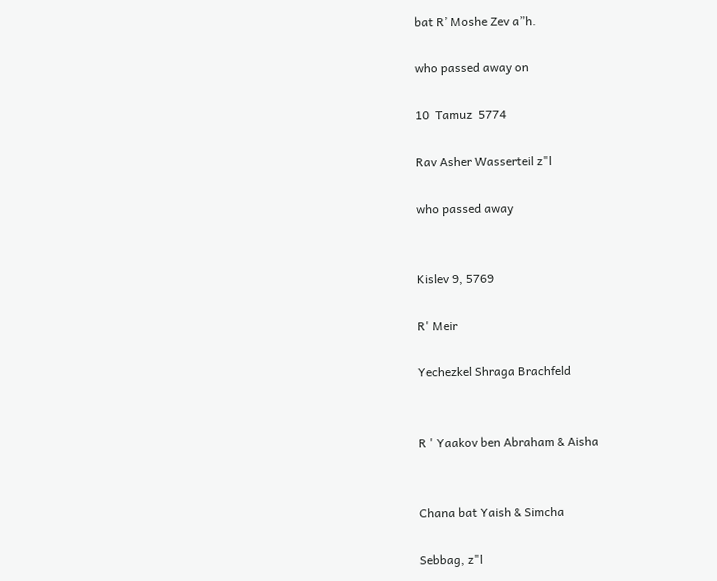bat R’ Moshe Zev a”h.

who passed away on

10  Tamuz  5774

Rav Asher Wasserteil z"l

who passed away


Kislev 9, 5769

R' Meir

Yechezkel Shraga Brachfeld


R ' Yaakov ben Abraham & Aisha


Chana bat Yaish & Simcha

Sebbag, z"l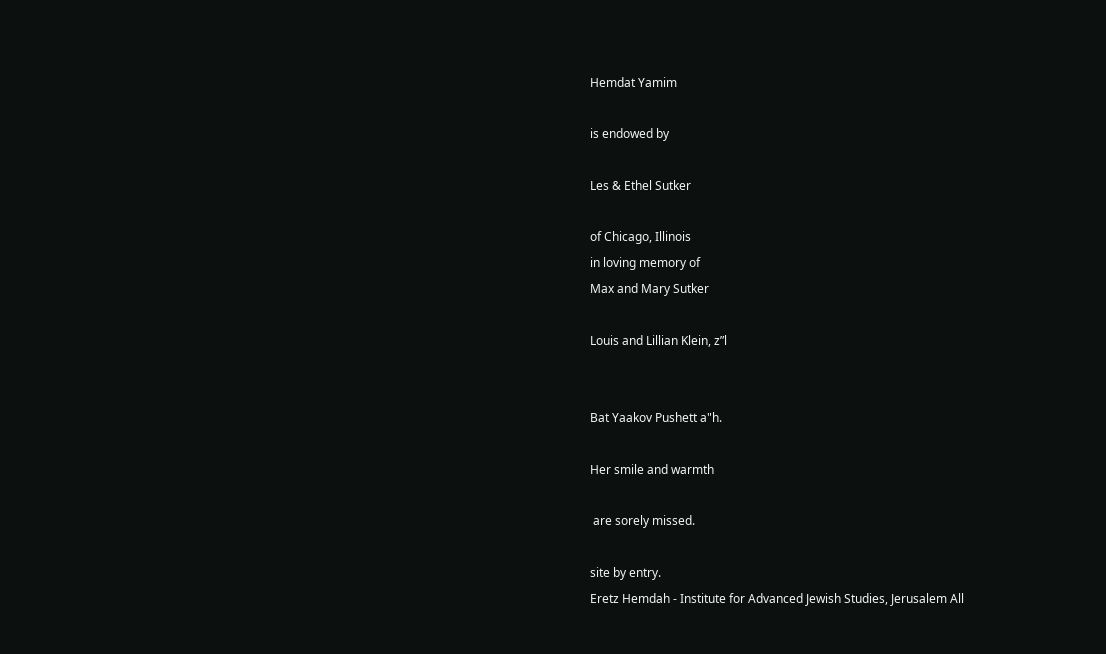Hemdat Yamim

is endowed by

Les & Ethel Sutker

of Chicago, Illinois
in loving memory of
Max and Mary Sutker

Louis and Lillian Klein, z”l


Bat Yaakov Pushett a"h.

Her smile and warmth

 are sorely missed.

site by entry.
Eretz Hemdah - Institute for Advanced Jewish Studies, Jerusalem All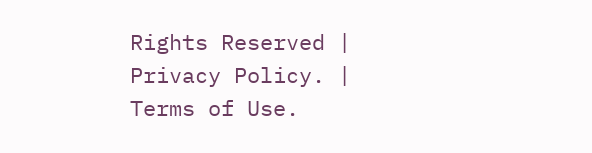Rights Reserved | Privacy Policy. | Terms of Use.